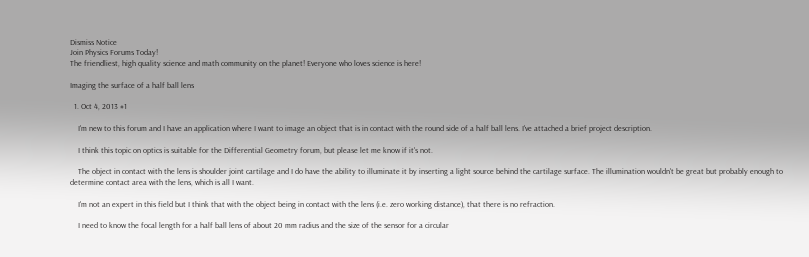Dismiss Notice
Join Physics Forums Today!
The friendliest, high quality science and math community on the planet! Everyone who loves science is here!

Imaging the surface of a half ball lens

  1. Oct 4, 2013 #1

    I'm new to this forum and I have an application where I want to image an object that is in contact with the round side of a half ball lens. I've attached a brief project description.

    I think this topic on optics is suitable for the Differential Geometry forum, but please let me know if it's not.

    The object in contact with the lens is shoulder joint cartilage and I do have the ability to illuminate it by inserting a light source behind the cartilage surface. The illumination wouldn't be great but probably enough to determine contact area with the lens, which is all I want.

    I'm not an expert in this field but I think that with the object being in contact with the lens (i.e. zero working distance), that there is no refraction.

    I need to know the focal length for a half ball lens of about 20 mm radius and the size of the sensor for a circular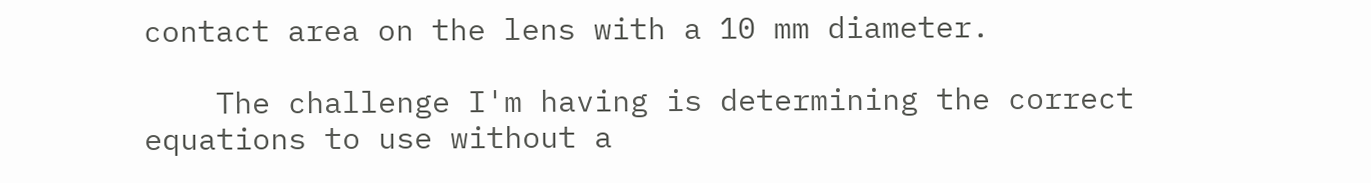contact area on the lens with a 10 mm diameter.

    The challenge I'm having is determining the correct equations to use without a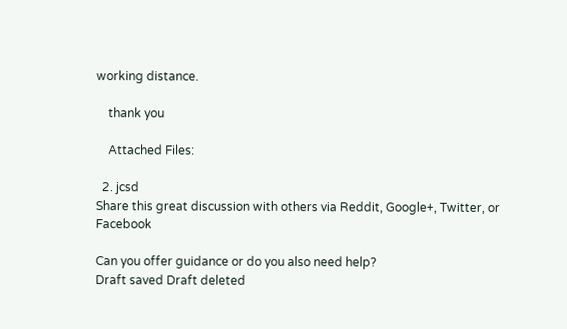working distance.

    thank you

    Attached Files:

  2. jcsd
Share this great discussion with others via Reddit, Google+, Twitter, or Facebook

Can you offer guidance or do you also need help?
Draft saved Draft deleted